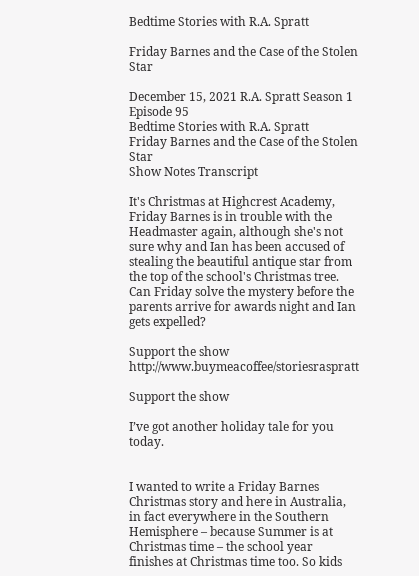Bedtime Stories with R.A. Spratt

Friday Barnes and the Case of the Stolen Star

December 15, 2021 R.A. Spratt Season 1 Episode 95
Bedtime Stories with R.A. Spratt
Friday Barnes and the Case of the Stolen Star
Show Notes Transcript

It's Christmas at Highcrest Academy, Friday Barnes is in trouble with the Headmaster again, although she's not sure why and Ian has been accused of stealing the beautiful antique star from the top of the school's Christmas tree. Can Friday solve the mystery before the parents arrive for awards night and Ian gets expelled?

Support the show http://www.buymeacoffee/storiesraspratt

Support the show

I’ve got another holiday tale for you today.


I wanted to write a Friday Barnes Christmas story and here in Australia, in fact everywhere in the Southern Hemisphere – because Summer is at Christmas time – the school year finishes at Christmas time too. So kids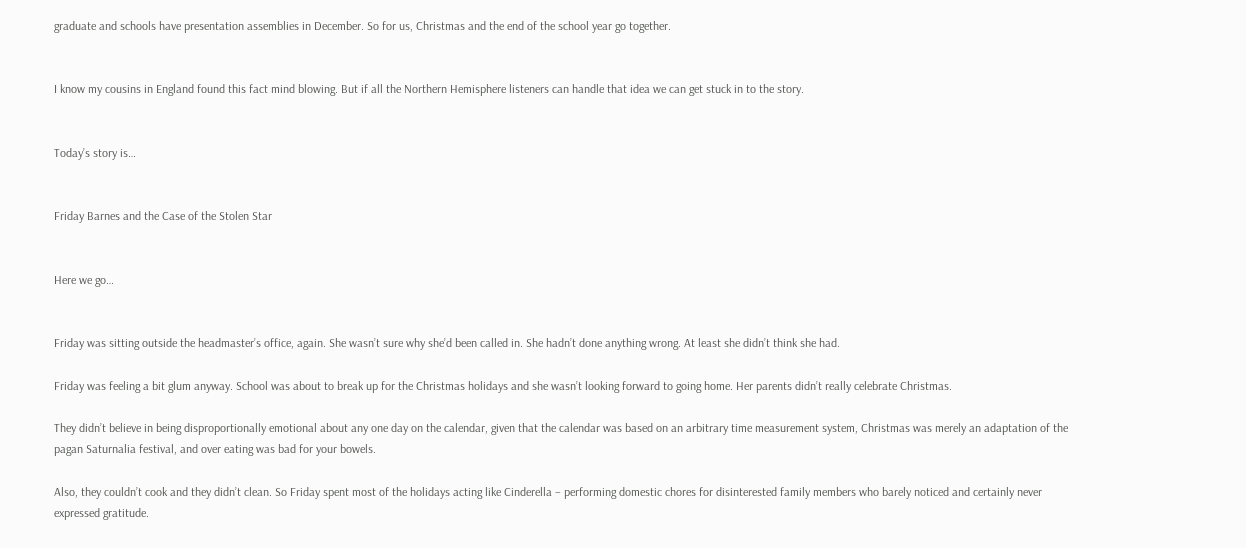graduate and schools have presentation assemblies in December. So for us, Christmas and the end of the school year go together.


I know my cousins in England found this fact mind blowing. But if all the Northern Hemisphere listeners can handle that idea we can get stuck in to the story.


Today’s story is…


Friday Barnes and the Case of the Stolen Star


Here we go…


Friday was sitting outside the headmaster’s office, again. She wasn’t sure why she’d been called in. She hadn’t done anything wrong. At least she didn’t think she had.

Friday was feeling a bit glum anyway. School was about to break up for the Christmas holidays and she wasn’t looking forward to going home. Her parents didn’t really celebrate Christmas.

They didn’t believe in being disproportionally emotional about any one day on the calendar, given that the calendar was based on an arbitrary time measurement system, Christmas was merely an adaptation of the pagan Saturnalia festival, and over eating was bad for your bowels.

Also, they couldn’t cook and they didn’t clean. So Friday spent most of the holidays acting like Cinderella – performing domestic chores for disinterested family members who barely noticed and certainly never expressed gratitude.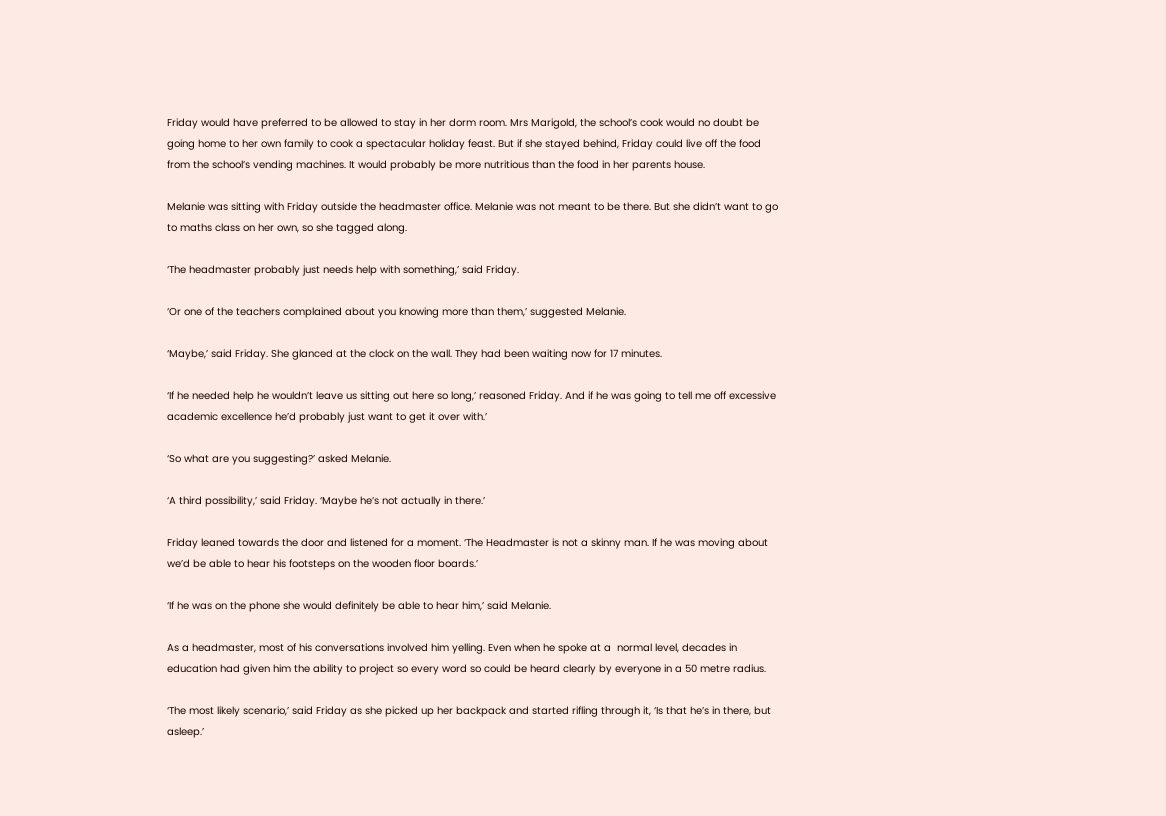Friday would have preferred to be allowed to stay in her dorm room. Mrs Marigold, the school’s cook would no doubt be going home to her own family to cook a spectacular holiday feast. But if she stayed behind, Friday could live off the food from the school’s vending machines. It would probably be more nutritious than the food in her parents house.

Melanie was sitting with Friday outside the headmaster office. Melanie was not meant to be there. But she didn’t want to go to maths class on her own, so she tagged along.

‘The headmaster probably just needs help with something,’ said Friday.

‘Or one of the teachers complained about you knowing more than them,’ suggested Melanie.

‘Maybe,’ said Friday. She glanced at the clock on the wall. They had been waiting now for 17 minutes.

‘If he needed help he wouldn’t leave us sitting out here so long,’ reasoned Friday. And if he was going to tell me off excessive academic excellence he’d probably just want to get it over with.’

‘So what are you suggesting?’ asked Melanie.

‘A third possibility,’ said Friday. ‘Maybe he’s not actually in there.’

Friday leaned towards the door and listened for a moment. ‘The Headmaster is not a skinny man. If he was moving about we’d be able to hear his footsteps on the wooden floor boards.’

‘If he was on the phone she would definitely be able to hear him,’ said Melanie.

As a headmaster, most of his conversations involved him yelling. Even when he spoke at a  normal level, decades in education had given him the ability to project so every word so could be heard clearly by everyone in a 50 metre radius.

‘The most likely scenario,’ said Friday as she picked up her backpack and started rifling through it, ‘Is that he’s in there, but asleep.’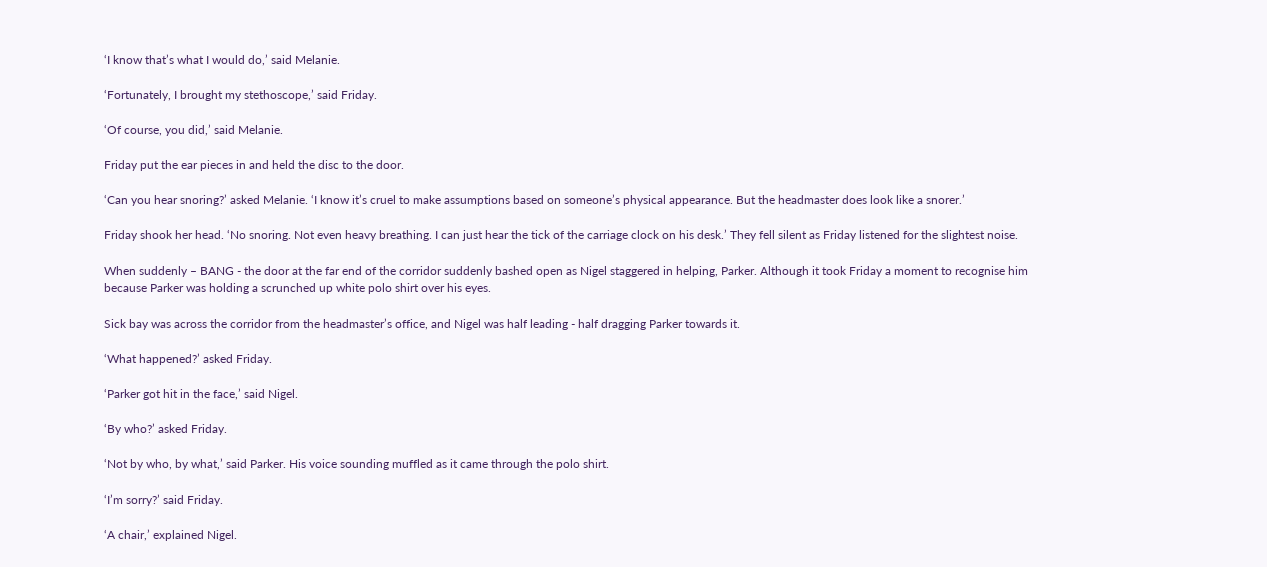‘I know that’s what I would do,’ said Melanie.

‘Fortunately, I brought my stethoscope,’ said Friday.

‘Of course, you did,’ said Melanie.

Friday put the ear pieces in and held the disc to the door.

‘Can you hear snoring?’ asked Melanie. ‘I know it’s cruel to make assumptions based on someone’s physical appearance. But the headmaster does look like a snorer.’

Friday shook her head. ‘No snoring. Not even heavy breathing. I can just hear the tick of the carriage clock on his desk.’ They fell silent as Friday listened for the slightest noise.

When suddenly – BANG - the door at the far end of the corridor suddenly bashed open as Nigel staggered in helping, Parker. Although it took Friday a moment to recognise him because Parker was holding a scrunched up white polo shirt over his eyes.

Sick bay was across the corridor from the headmaster’s office, and Nigel was half leading - half dragging Parker towards it.

‘What happened?’ asked Friday.

‘Parker got hit in the face,’ said Nigel.

‘By who?’ asked Friday.

‘Not by who, by what,’ said Parker. His voice sounding muffled as it came through the polo shirt.

‘I’m sorry?’ said Friday.

‘A chair,’ explained Nigel.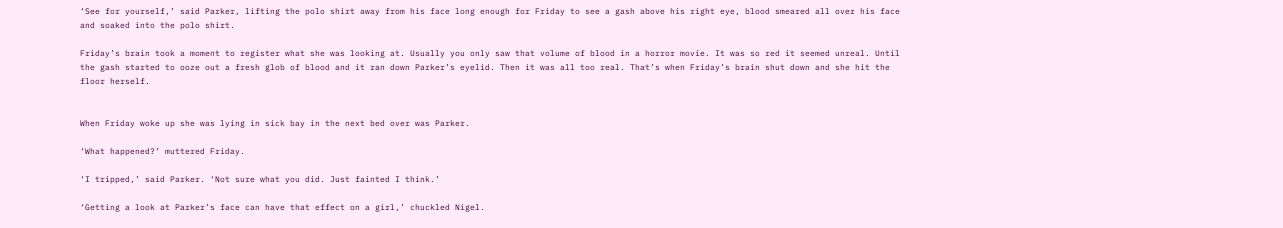‘See for yourself,’ said Parker, lifting the polo shirt away from his face long enough for Friday to see a gash above his right eye, blood smeared all over his face and soaked into the polo shirt.

Friday’s brain took a moment to register what she was looking at. Usually you only saw that volume of blood in a horror movie. It was so red it seemed unreal. Until the gash started to ooze out a fresh glob of blood and it ran down Parker’s eyelid. Then it was all too real. That’s when Friday’s brain shut down and she hit the floor herself.


When Friday woke up she was lying in sick bay in the next bed over was Parker.

‘What happened?’ muttered Friday.

‘I tripped,’ said Parker. ‘Not sure what you did. Just fainted I think.’

‘Getting a look at Parker’s face can have that effect on a girl,’ chuckled Nigel.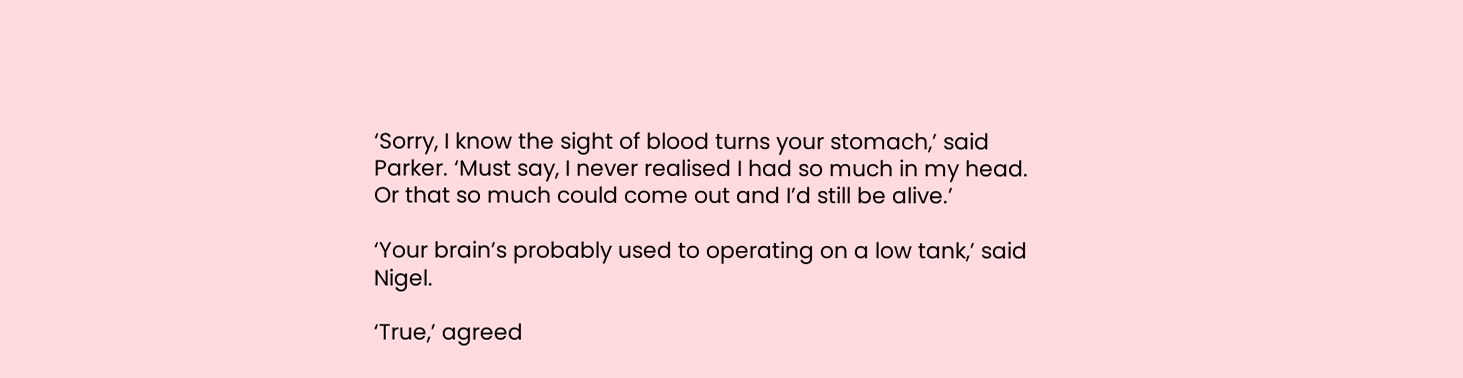‘Sorry, I know the sight of blood turns your stomach,’ said Parker. ‘Must say, I never realised I had so much in my head. Or that so much could come out and I’d still be alive.’

‘Your brain’s probably used to operating on a low tank,’ said Nigel.

‘True,’ agreed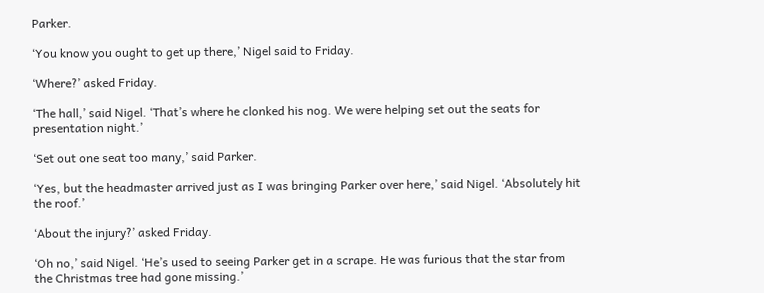Parker.

‘You know you ought to get up there,’ Nigel said to Friday.

‘Where?’ asked Friday.

‘The hall,’ said Nigel. ‘That’s where he clonked his nog. We were helping set out the seats for presentation night.’

‘Set out one seat too many,’ said Parker.

‘Yes, but the headmaster arrived just as I was bringing Parker over here,’ said Nigel. ‘Absolutely hit the roof.’

‘About the injury?’ asked Friday.

‘Oh no,’ said Nigel. ‘He’s used to seeing Parker get in a scrape. He was furious that the star from the Christmas tree had gone missing.’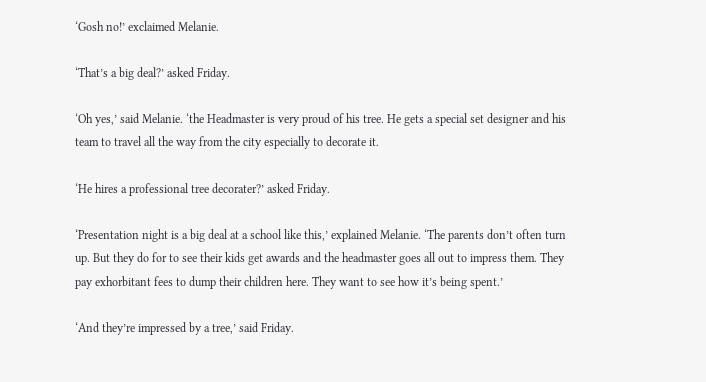‘Gosh no!’ exclaimed Melanie.

‘That’s a big deal?’ asked Friday.

‘Oh yes,’ said Melanie. ‘the Headmaster is very proud of his tree. He gets a special set designer and his team to travel all the way from the city especially to decorate it.

‘He hires a professional tree decorater?’ asked Friday.

‘Presentation night is a big deal at a school like this,’ explained Melanie. ‘The parents don’t often turn up. But they do for to see their kids get awards and the headmaster goes all out to impress them. They pay exhorbitant fees to dump their children here. They want to see how it’s being spent.’

‘And they’re impressed by a tree,’ said Friday.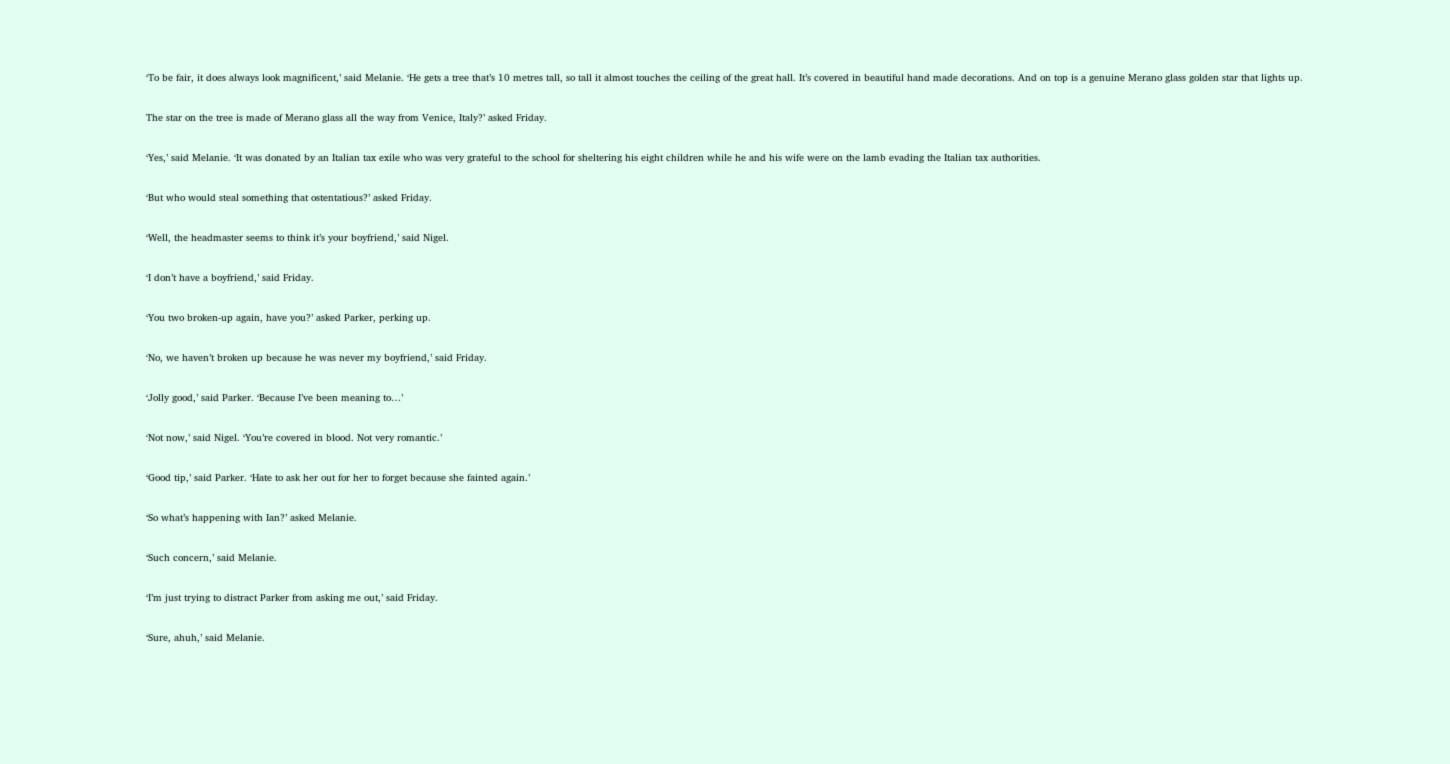‘To be fair, it does always look magnificent,’ said Melanie. ‘He gets a tree that’s 10 metres tall, so tall it almost touches the ceiling of the great hall. It’s covered in beautiful hand made decorations. And on top is a genuine Merano glass golden star that lights up.

The star on the tree is made of Merano glass all the way from Venice, Italy?’ asked Friday.

‘Yes,’ said Melanie. ‘It was donated by an Italian tax exile who was very grateful to the school for sheltering his eight children while he and his wife were on the lamb evading the Italian tax authorities.

‘But who would steal something that ostentatious?’ asked Friday.

‘Well, the headmaster seems to think it’s your boyfriend,’ said Nigel.

‘I don’t have a boyfriend,’ said Friday.

‘You two broken-up again, have you?’ asked Parker, perking up.

‘No, we haven’t broken up because he was never my boyfriend,’ said Friday.

‘Jolly good,’ said Parker. ‘Because I’ve been meaning to…’

‘Not now,’ said Nigel. ‘You’re covered in blood. Not very romantic.’

‘Good tip,’ said Parker. ‘Hate to ask her out for her to forget because she fainted again.’

‘So what’s happening with Ian?’ asked Melanie.

‘Such concern,’ said Melanie.

‘I’m just trying to distract Parker from asking me out,’ said Friday.

‘Sure, ahuh,’ said Melanie.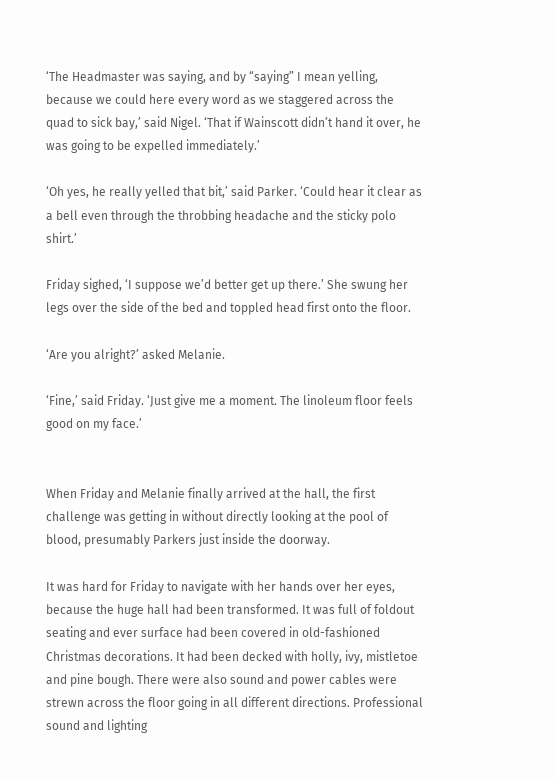‘The Headmaster was saying, and by “saying” I mean yelling, because we could here every word as we staggered across the quad to sick bay,’ said Nigel. ‘That if Wainscott didn’t hand it over, he was going to be expelled immediately.’

‘Oh yes, he really yelled that bit,’ said Parker. ‘Could hear it clear as a bell even through the throbbing headache and the sticky polo shirt.’

Friday sighed, ‘I suppose we’d better get up there.’ She swung her legs over the side of the bed and toppled head first onto the floor.

‘Are you alright?’ asked Melanie.

‘Fine,’ said Friday. ‘Just give me a moment. The linoleum floor feels good on my face.’


When Friday and Melanie finally arrived at the hall, the first challenge was getting in without directly looking at the pool of blood, presumably Parkers just inside the doorway.

It was hard for Friday to navigate with her hands over her eyes, because the huge hall had been transformed. It was full of foldout seating and ever surface had been covered in old-fashioned Christmas decorations. It had been decked with holly, ivy, mistletoe and pine bough. There were also sound and power cables were strewn across the floor going in all different directions. Professional sound and lighting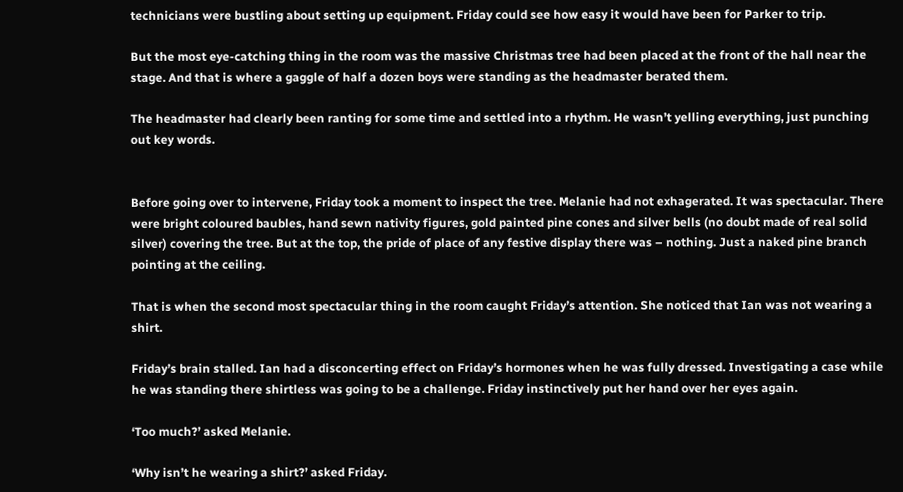technicians were bustling about setting up equipment. Friday could see how easy it would have been for Parker to trip.

But the most eye-catching thing in the room was the massive Christmas tree had been placed at the front of the hall near the stage. And that is where a gaggle of half a dozen boys were standing as the headmaster berated them.

The headmaster had clearly been ranting for some time and settled into a rhythm. He wasn’t yelling everything, just punching out key words.


Before going over to intervene, Friday took a moment to inspect the tree. Melanie had not exhagerated. It was spectacular. There were bright coloured baubles, hand sewn nativity figures, gold painted pine cones and silver bells (no doubt made of real solid silver) covering the tree. But at the top, the pride of place of any festive display there was – nothing. Just a naked pine branch pointing at the ceiling.

That is when the second most spectacular thing in the room caught Friday’s attention. She noticed that Ian was not wearing a shirt.

Friday’s brain stalled. Ian had a disconcerting effect on Friday’s hormones when he was fully dressed. Investigating a case while he was standing there shirtless was going to be a challenge. Friday instinctively put her hand over her eyes again.

‘Too much?’ asked Melanie.

‘Why isn’t he wearing a shirt?’ asked Friday.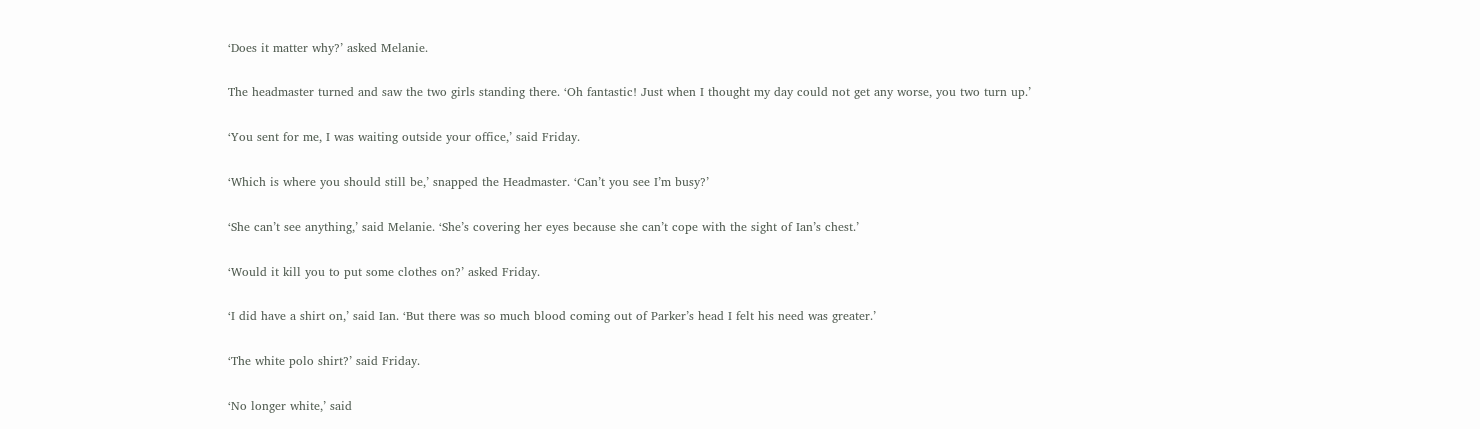‘Does it matter why?’ asked Melanie.

The headmaster turned and saw the two girls standing there. ‘Oh fantastic! Just when I thought my day could not get any worse, you two turn up.’

‘You sent for me, I was waiting outside your office,’ said Friday.

‘Which is where you should still be,’ snapped the Headmaster. ‘Can’t you see I’m busy?’

‘She can’t see anything,’ said Melanie. ‘She’s covering her eyes because she can’t cope with the sight of Ian’s chest.’

‘Would it kill you to put some clothes on?’ asked Friday.

‘I did have a shirt on,’ said Ian. ‘But there was so much blood coming out of Parker’s head I felt his need was greater.’

‘The white polo shirt?’ said Friday.

‘No longer white,’ said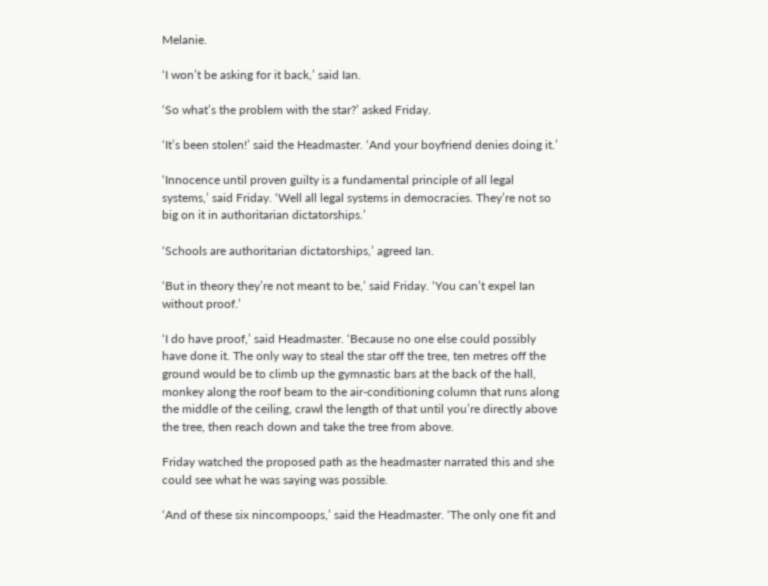Melanie.

‘I won’t be asking for it back,’ said Ian.

‘So what’s the problem with the star?’ asked Friday.

‘It’s been stolen!’ said the Headmaster. ‘And your boyfriend denies doing it.’

‘Innocence until proven guilty is a fundamental principle of all legal systems,’ said Friday. ‘Well all legal systems in democracies. They’re not so big on it in authoritarian dictatorships.’

‘Schools are authoritarian dictatorships,’ agreed Ian.

‘But in theory they’re not meant to be,’ said Friday. ‘You can’t expel Ian without proof.’

‘I do have proof,’ said Headmaster. ‘Because no one else could possibly have done it. The only way to steal the star off the tree, ten metres off the ground would be to climb up the gymnastic bars at the back of the hall, monkey along the roof beam to the air-conditioning column that runs along the middle of the ceiling, crawl the length of that until you’re directly above the tree, then reach down and take the tree from above.

Friday watched the proposed path as the headmaster narrated this and she could see what he was saying was possible.

‘And of these six nincompoops,’ said the Headmaster. ‘The only one fit and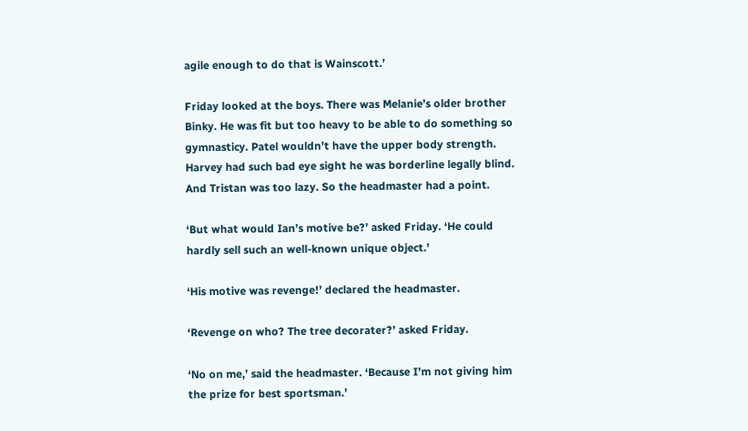agile enough to do that is Wainscott.’

Friday looked at the boys. There was Melanie’s older brother Binky. He was fit but too heavy to be able to do something so gymnasticy. Patel wouldn’t have the upper body strength. Harvey had such bad eye sight he was borderline legally blind. And Tristan was too lazy. So the headmaster had a point.

‘But what would Ian’s motive be?’ asked Friday. ‘He could hardly sell such an well-known unique object.’

‘His motive was revenge!’ declared the headmaster.

‘Revenge on who? The tree decorater?’ asked Friday.

‘No on me,’ said the headmaster. ‘Because I’m not giving him the prize for best sportsman.’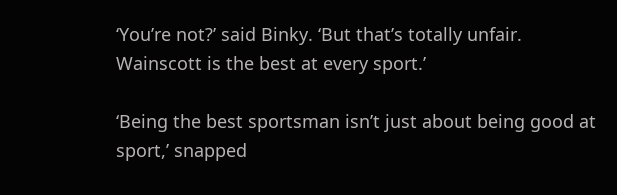‘You’re not?’ said Binky. ‘But that’s totally unfair. Wainscott is the best at every sport.’

‘Being the best sportsman isn’t just about being good at sport,’ snapped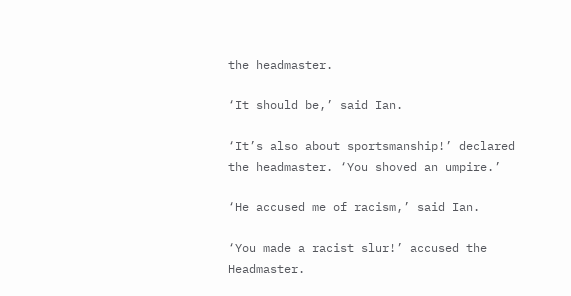the headmaster.

‘It should be,’ said Ian.

‘It’s also about sportsmanship!’ declared the headmaster. ‘You shoved an umpire.’

‘He accused me of racism,’ said Ian.

‘You made a racist slur!’ accused the Headmaster.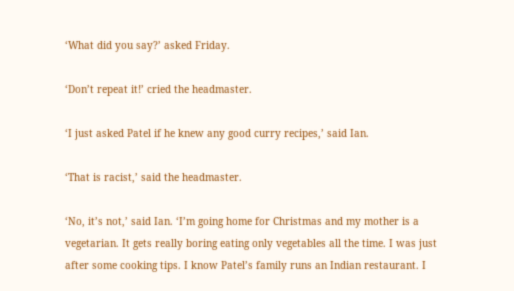‘What did you say?’ asked Friday.

‘Don’t repeat it!’ cried the headmaster.

‘I just asked Patel if he knew any good curry recipes,’ said Ian.

‘That is racist,’ said the headmaster.

‘No, it’s not,’ said Ian. ‘I’m going home for Christmas and my mother is a vegetarian. It gets really boring eating only vegetables all the time. I was just after some cooking tips. I know Patel’s family runs an Indian restaurant. I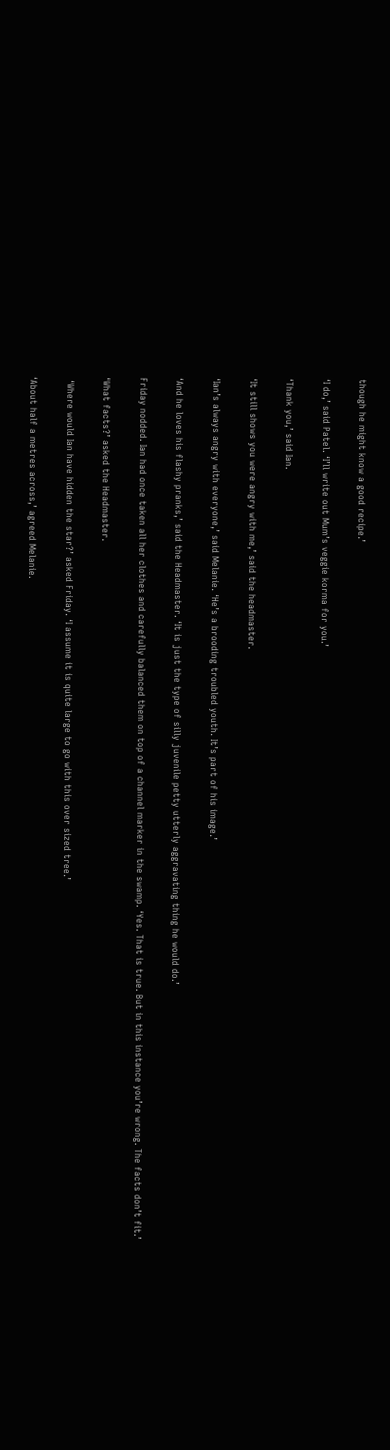though he might know a good recipe.’

‘I do,’ said Patel. ‘I’ll write out Mum’s veggie korma for you.’

‘Thank you,’ said Ian.

‘It still shows you were angry with me,’ said the headmaster.

‘Ian’s always angry with everyone,’ said Melanie. ‘He’s a brooding troubled youth. It’s part of his image.’

‘And he loves his flashy pranks,’ said the Headmaster. ‘It is just the type of silly juvenile petty utterly aggravating thing he would do.’

Friday nodded. Ian had once taken all her clothes and carefully balanced them on top of a channel marker in the swamp. ‘Yes. That is true. But in this instance you’re wrong. The facts don’t fit.’

‘What facts?’ asked the Headmaster.

 ‘Where would Ian have hidden the star?’ asked Friday. ‘I assume it is quite large to go with this over sized tree.’

‘About half a metres across,’ agreed Melanie.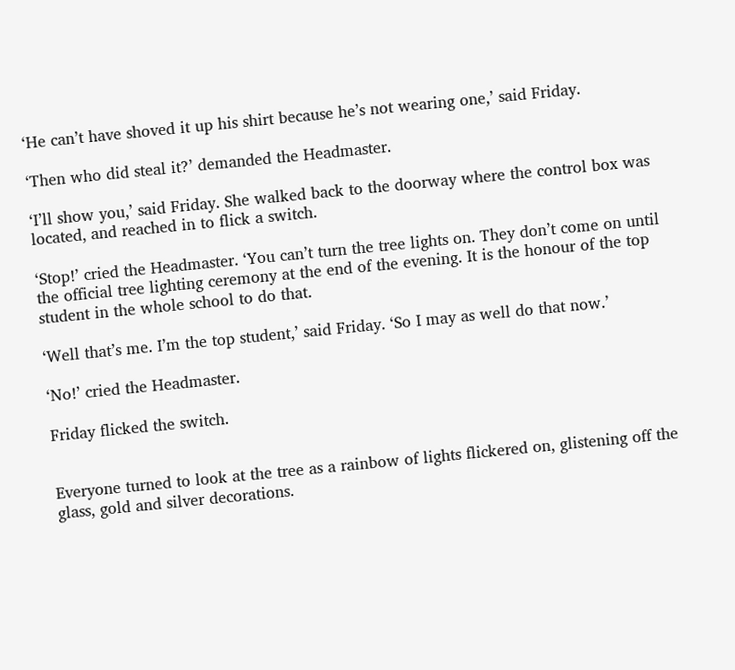‘He can’t have shoved it up his shirt because he’s not wearing one,’ said Friday.

‘Then who did steal it?’ demanded the Headmaster.

‘I’ll show you,’ said Friday. She walked back to the doorway where the control box was located, and reached in to flick a switch.

‘Stop!’ cried the Headmaster. ‘You can’t turn the tree lights on. They don’t come on until the official tree lighting ceremony at the end of the evening. It is the honour of the top student in the whole school to do that.

‘Well that’s me. I’m the top student,’ said Friday. ‘So I may as well do that now.’

‘No!’ cried the Headmaster.

Friday flicked the switch.


Everyone turned to look at the tree as a rainbow of lights flickered on, glistening off the glass, gold and silver decorations.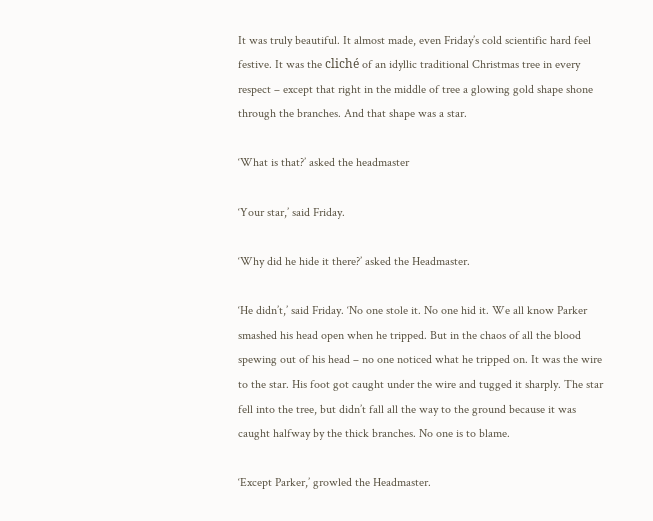It was truly beautiful. It almost made, even Friday’s cold scientific hard feel festive. It was the cliché of an idyllic traditional Christmas tree in every respect – except that right in the middle of tree a glowing gold shape shone through the branches. And that shape was a star.

‘What is that?’ asked the headmaster

‘Your star,’ said Friday.

‘Why did he hide it there?’ asked the Headmaster.

‘He didn’t,’ said Friday. ‘No one stole it. No one hid it. We all know Parker smashed his head open when he tripped. But in the chaos of all the blood spewing out of his head – no one noticed what he tripped on. It was the wire to the star. His foot got caught under the wire and tugged it sharply. The star fell into the tree, but didn’t fall all the way to the ground because it was caught halfway by the thick branches. No one is to blame.

‘Except Parker,’ growled the Headmaster.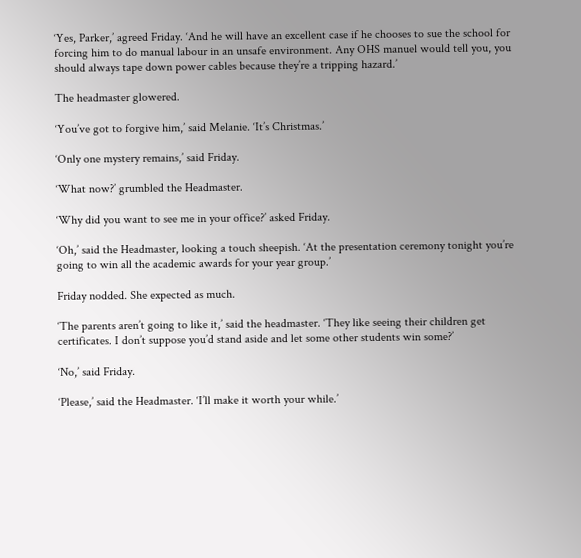‘Yes, Parker,’ agreed Friday. ‘And he will have an excellent case if he chooses to sue the school for forcing him to do manual labour in an unsafe environment. Any OHS manuel would tell you, you should always tape down power cables because they’re a tripping hazard.’

The headmaster glowered.

‘You’ve got to forgive him,’ said Melanie. ‘It’s Christmas.’

‘Only one mystery remains,’ said Friday.

‘What now?’ grumbled the Headmaster.

‘Why did you want to see me in your office?’ asked Friday.

‘Oh,’ said the Headmaster, looking a touch sheepish. ‘At the presentation ceremony tonight you’re going to win all the academic awards for your year group.’

Friday nodded. She expected as much.

‘The parents aren’t going to like it,’ said the headmaster. ‘They like seeing their children get certificates. I don’t suppose you’d stand aside and let some other students win some?’

‘No,’ said Friday.

‘Please,’ said the Headmaster. ‘I’ll make it worth your while.’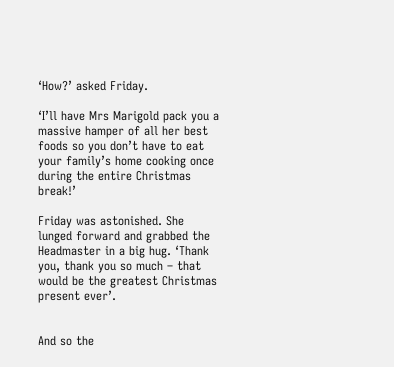‘How?’ asked Friday.

‘I’ll have Mrs Marigold pack you a massive hamper of all her best foods so you don’t have to eat your family’s home cooking once during the entire Christmas break!’

Friday was astonished. She lunged forward and grabbed the Headmaster in a big hug. ‘Thank you, thank you so much – that would be the greatest Christmas present ever’.


And so the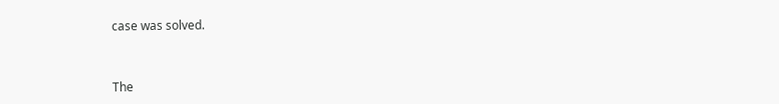case was solved.


The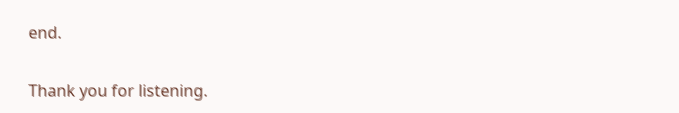end.


Thank you for listening.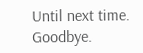Until next time. Goodbye.